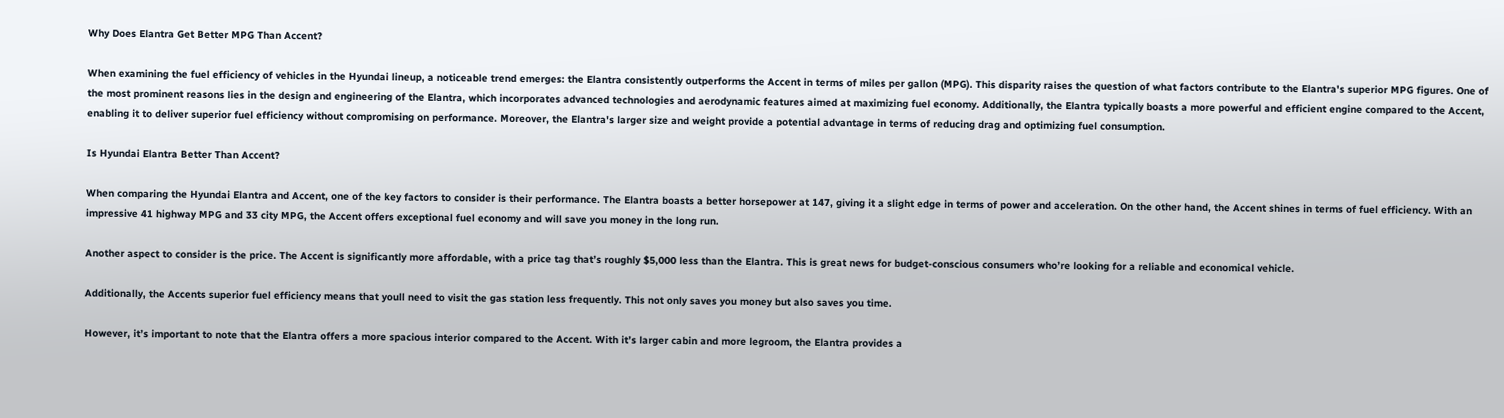Why Does Elantra Get Better MPG Than Accent?

When examining the fuel efficiency of vehicles in the Hyundai lineup, a noticeable trend emerges: the Elantra consistently outperforms the Accent in terms of miles per gallon (MPG). This disparity raises the question of what factors contribute to the Elantra's superior MPG figures. One of the most prominent reasons lies in the design and engineering of the Elantra, which incorporates advanced technologies and aerodynamic features aimed at maximizing fuel economy. Additionally, the Elantra typically boasts a more powerful and efficient engine compared to the Accent, enabling it to deliver superior fuel efficiency without compromising on performance. Moreover, the Elantra's larger size and weight provide a potential advantage in terms of reducing drag and optimizing fuel consumption.

Is Hyundai Elantra Better Than Accent?

When comparing the Hyundai Elantra and Accent, one of the key factors to consider is their performance. The Elantra boasts a better horsepower at 147, giving it a slight edge in terms of power and acceleration. On the other hand, the Accent shines in terms of fuel efficiency. With an impressive 41 highway MPG and 33 city MPG, the Accent offers exceptional fuel economy and will save you money in the long run.

Another aspect to consider is the price. The Accent is significantly more affordable, with a price tag that’s roughly $5,000 less than the Elantra. This is great news for budget-conscious consumers who’re looking for a reliable and economical vehicle.

Additionally, the Accents superior fuel efficiency means that youll need to visit the gas station less frequently. This not only saves you money but also saves you time.

However, it’s important to note that the Elantra offers a more spacious interior compared to the Accent. With it’s larger cabin and more legroom, the Elantra provides a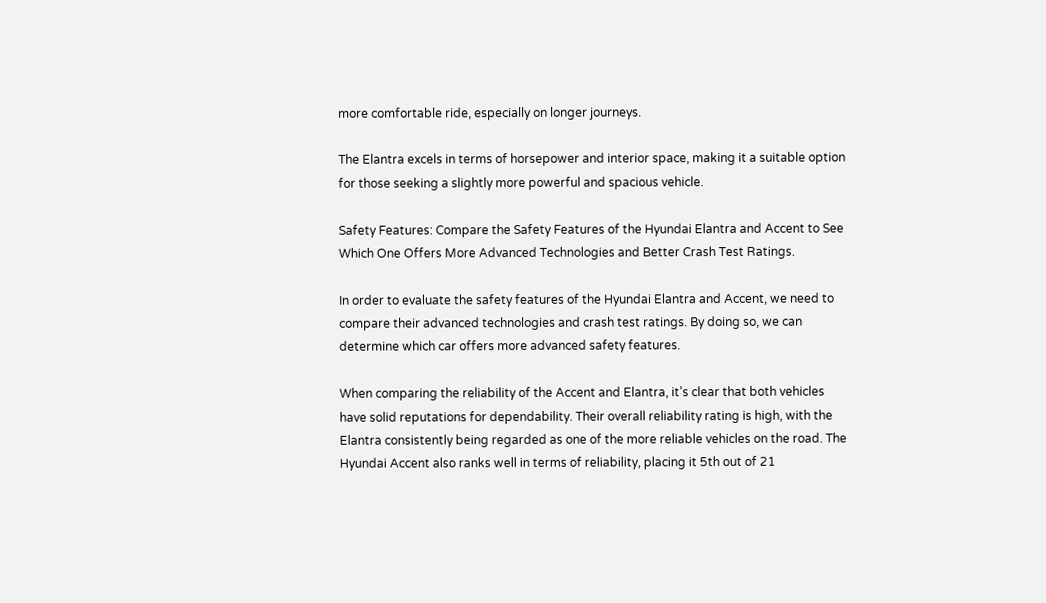more comfortable ride, especially on longer journeys.

The Elantra excels in terms of horsepower and interior space, making it a suitable option for those seeking a slightly more powerful and spacious vehicle.

Safety Features: Compare the Safety Features of the Hyundai Elantra and Accent to See Which One Offers More Advanced Technologies and Better Crash Test Ratings.

In order to evaluate the safety features of the Hyundai Elantra and Accent, we need to compare their advanced technologies and crash test ratings. By doing so, we can determine which car offers more advanced safety features.

When comparing the reliability of the Accent and Elantra, it’s clear that both vehicles have solid reputations for dependability. Their overall reliability rating is high, with the Elantra consistently being regarded as one of the more reliable vehicles on the road. The Hyundai Accent also ranks well in terms of reliability, placing it 5th out of 21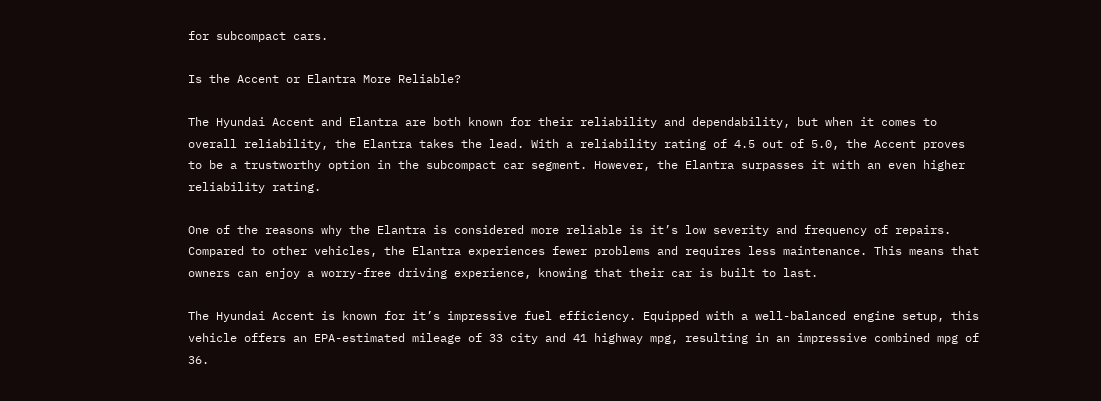for subcompact cars.

Is the Accent or Elantra More Reliable?

The Hyundai Accent and Elantra are both known for their reliability and dependability, but when it comes to overall reliability, the Elantra takes the lead. With a reliability rating of 4.5 out of 5.0, the Accent proves to be a trustworthy option in the subcompact car segment. However, the Elantra surpasses it with an even higher reliability rating.

One of the reasons why the Elantra is considered more reliable is it’s low severity and frequency of repairs. Compared to other vehicles, the Elantra experiences fewer problems and requires less maintenance. This means that owners can enjoy a worry-free driving experience, knowing that their car is built to last.

The Hyundai Accent is known for it’s impressive fuel efficiency. Equipped with a well-balanced engine setup, this vehicle offers an EPA-estimated mileage of 33 city and 41 highway mpg, resulting in an impressive combined mpg of 36.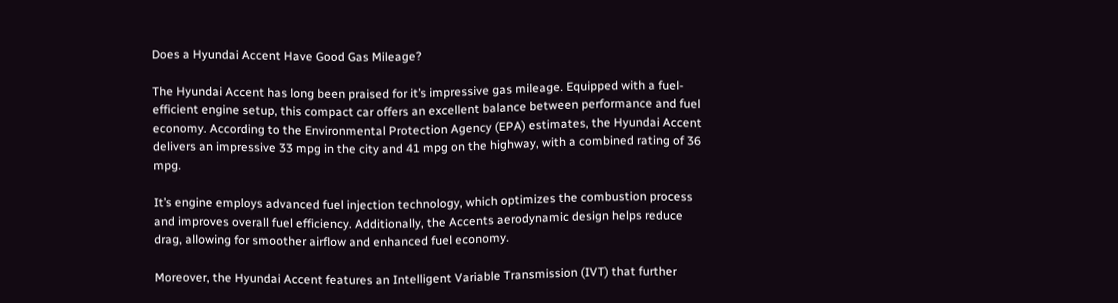Does a Hyundai Accent Have Good Gas Mileage?

The Hyundai Accent has long been praised for it’s impressive gas mileage. Equipped with a fuel-efficient engine setup, this compact car offers an excellent balance between performance and fuel economy. According to the Environmental Protection Agency (EPA) estimates, the Hyundai Accent delivers an impressive 33 mpg in the city and 41 mpg on the highway, with a combined rating of 36 mpg.

It’s engine employs advanced fuel injection technology, which optimizes the combustion process and improves overall fuel efficiency. Additionally, the Accents aerodynamic design helps reduce drag, allowing for smoother airflow and enhanced fuel economy.

Moreover, the Hyundai Accent features an Intelligent Variable Transmission (IVT) that further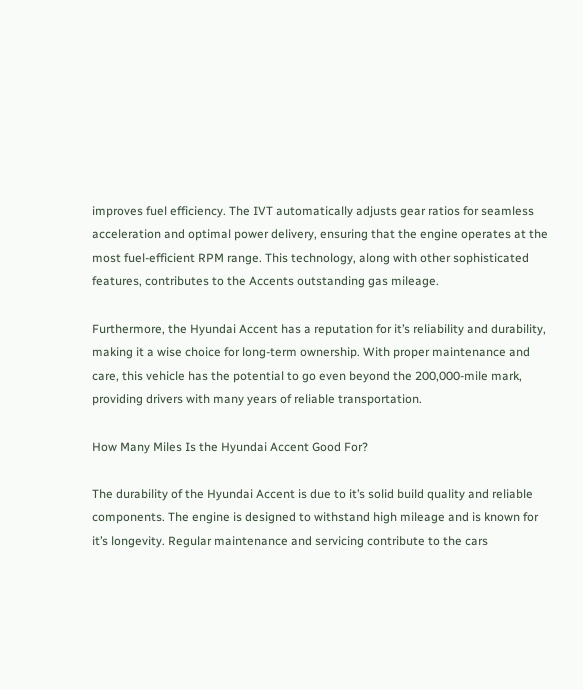improves fuel efficiency. The IVT automatically adjusts gear ratios for seamless acceleration and optimal power delivery, ensuring that the engine operates at the most fuel-efficient RPM range. This technology, along with other sophisticated features, contributes to the Accents outstanding gas mileage.

Furthermore, the Hyundai Accent has a reputation for it’s reliability and durability, making it a wise choice for long-term ownership. With proper maintenance and care, this vehicle has the potential to go even beyond the 200,000-mile mark, providing drivers with many years of reliable transportation.

How Many Miles Is the Hyundai Accent Good For?

The durability of the Hyundai Accent is due to it’s solid build quality and reliable components. The engine is designed to withstand high mileage and is known for it’s longevity. Regular maintenance and servicing contribute to the cars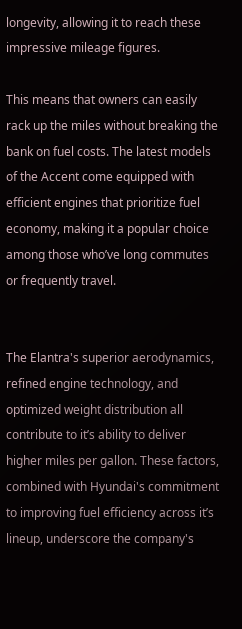longevity, allowing it to reach these impressive mileage figures.

This means that owners can easily rack up the miles without breaking the bank on fuel costs. The latest models of the Accent come equipped with efficient engines that prioritize fuel economy, making it a popular choice among those who’ve long commutes or frequently travel.


The Elantra's superior aerodynamics, refined engine technology, and optimized weight distribution all contribute to it’s ability to deliver higher miles per gallon. These factors, combined with Hyundai's commitment to improving fuel efficiency across it’s lineup, underscore the company's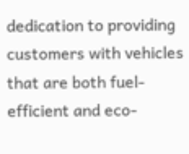dedication to providing customers with vehicles that are both fuel-efficient and eco-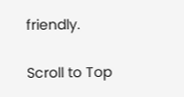friendly.

Scroll to Top